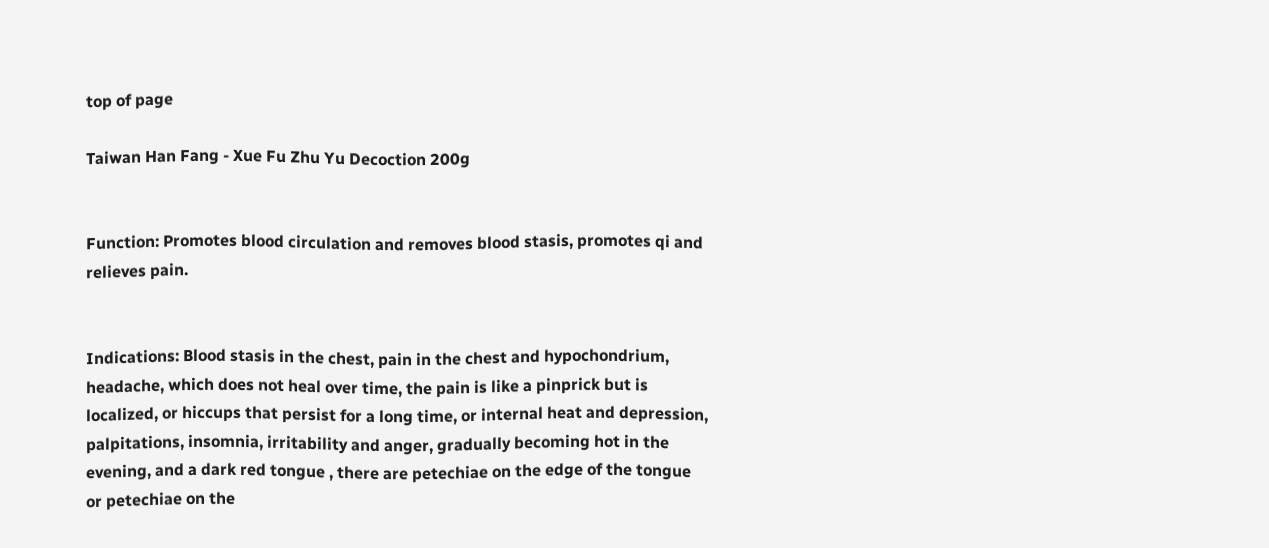top of page

Taiwan Han Fang - Xue Fu Zhu Yu Decoction 200g


Function: Promotes blood circulation and removes blood stasis, promotes qi and relieves pain.


Indications: Blood stasis in the chest, pain in the chest and hypochondrium, headache, which does not heal over time, the pain is like a pinprick but is localized, or hiccups that persist for a long time, or internal heat and depression, palpitations, insomnia, irritability and anger, gradually becoming hot in the evening, and a dark red tongue , there are petechiae on the edge of the tongue or petechiae on the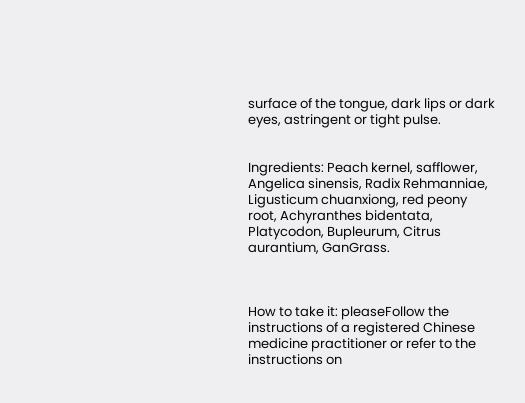surface of the tongue, dark lips or dark eyes, astringent or tight pulse.


Ingredients: Peach kernel, safflower, Angelica sinensis, Radix Rehmanniae, Ligusticum chuanxiong, red peony root, Achyranthes bidentata, Platycodon, Bupleurum, Citrus aurantium, GanGrass.



How to take it: pleaseFollow the instructions of a registered Chinese medicine practitioner or refer to the instructions on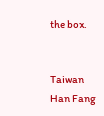the box.


Taiwan Han Fang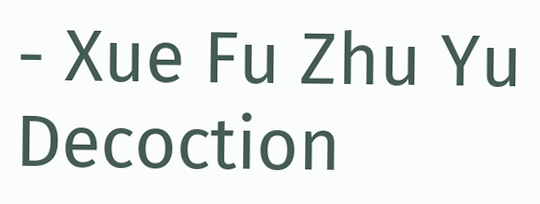- Xue Fu Zhu Yu Decoction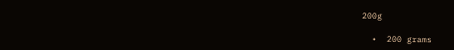200g

  •  200 grams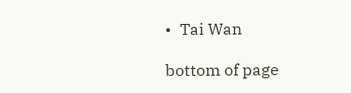•  Tai Wan

bottom of page